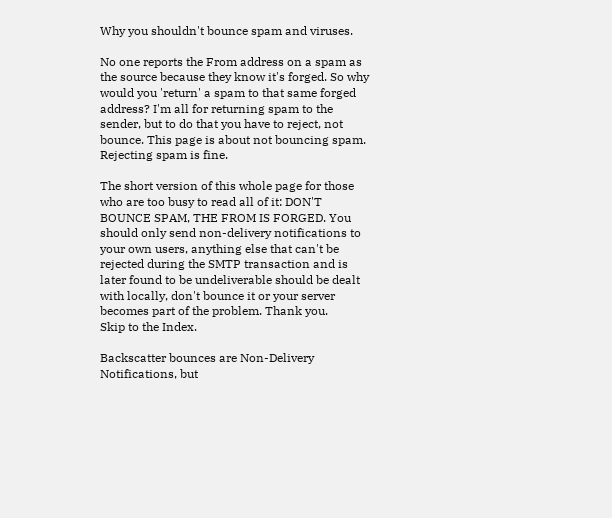Why you shouldn't bounce spam and viruses.

No one reports the From address on a spam as the source because they know it's forged. So why would you 'return' a spam to that same forged address? I'm all for returning spam to the sender, but to do that you have to reject, not bounce. This page is about not bouncing spam. Rejecting spam is fine.

The short version of this whole page for those who are too busy to read all of it: DON'T BOUNCE SPAM, THE FROM IS FORGED. You should only send non-delivery notifications to your own users, anything else that can't be rejected during the SMTP transaction and is later found to be undeliverable should be dealt with locally, don't bounce it or your server becomes part of the problem. Thank you.
Skip to the Index.

Backscatter bounces are Non-Delivery Notifications, but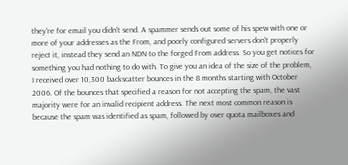they're for email you didn't send. A spammer sends out some of his spew with one or more of your addresses as the From, and poorly configured servers don't properly reject it, instead they send an NDN to the forged From address. So you get notices for something you had nothing to do with. To give you an idea of the size of the problem, I received over 10,300 backscatter bounces in the 8 months starting with October 2006. Of the bounces that specified a reason for not accepting the spam, the vast majority were for an invalid recipient address. The next most common reason is because the spam was identified as spam, followed by over quota mailboxes and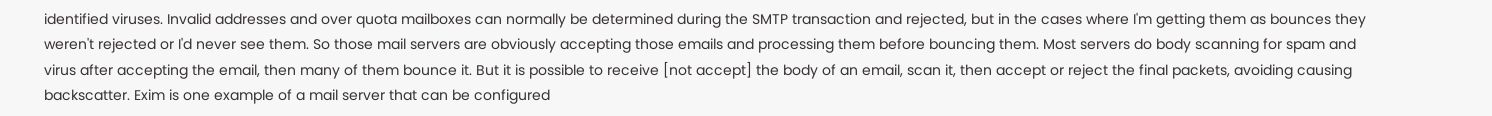identified viruses. Invalid addresses and over quota mailboxes can normally be determined during the SMTP transaction and rejected, but in the cases where I'm getting them as bounces they weren't rejected or I'd never see them. So those mail servers are obviously accepting those emails and processing them before bouncing them. Most servers do body scanning for spam and virus after accepting the email, then many of them bounce it. But it is possible to receive [not accept] the body of an email, scan it, then accept or reject the final packets, avoiding causing backscatter. Exim is one example of a mail server that can be configured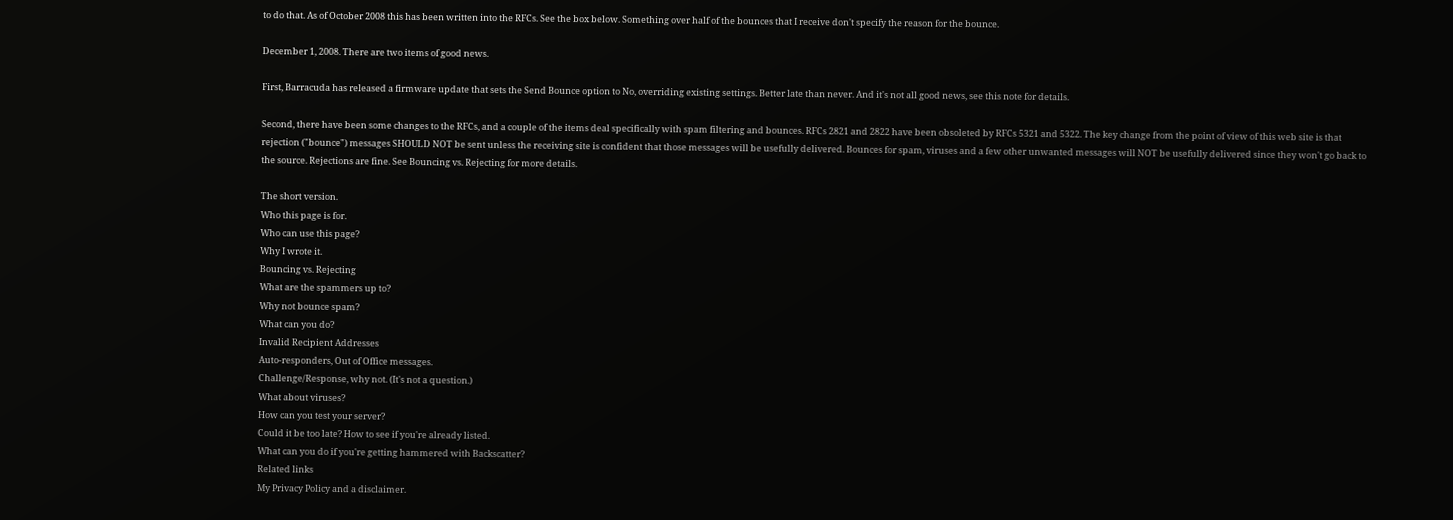to do that. As of October 2008 this has been written into the RFCs. See the box below. Something over half of the bounces that I receive don't specify the reason for the bounce.

December 1, 2008. There are two items of good news.

First, Barracuda has released a firmware update that sets the Send Bounce option to No, overriding existing settings. Better late than never. And it's not all good news, see this note for details.

Second, there have been some changes to the RFCs, and a couple of the items deal specifically with spam filtering and bounces. RFCs 2821 and 2822 have been obsoleted by RFCs 5321 and 5322. The key change from the point of view of this web site is that rejection ("bounce") messages SHOULD NOT be sent unless the receiving site is confident that those messages will be usefully delivered. Bounces for spam, viruses and a few other unwanted messages will NOT be usefully delivered since they won't go back to the source. Rejections are fine. See Bouncing vs. Rejecting for more details.

The short version.
Who this page is for.
Who can use this page?
Why I wrote it.
Bouncing vs. Rejecting
What are the spammers up to?
Why not bounce spam?
What can you do?
Invalid Recipient Addresses
Auto-responders, Out of Office messages.
Challenge/Response, why not. (It's not a question.)
What about viruses?
How can you test your server?
Could it be too late? How to see if you're already listed.
What can you do if you're getting hammered with Backscatter?
Related links
My Privacy Policy and a disclaimer.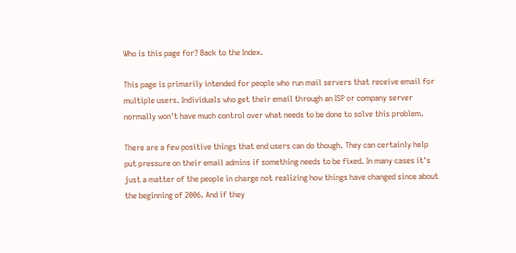Who is this page for? Back to the Index.

This page is primarily intended for people who run mail servers that receive email for multiple users. Individuals who get their email through an ISP or company server normally won't have much control over what needs to be done to solve this problem.

There are a few positive things that end users can do though. They can certainly help put pressure on their email admins if something needs to be fixed. In many cases it's just a matter of the people in charge not realizing how things have changed since about the beginning of 2006. And if they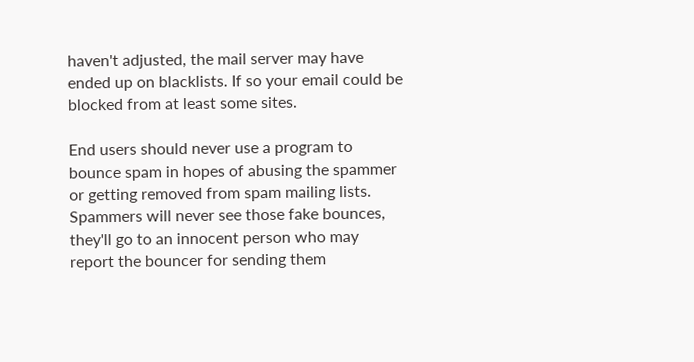haven't adjusted, the mail server may have ended up on blacklists. If so your email could be blocked from at least some sites.

End users should never use a program to bounce spam in hopes of abusing the spammer or getting removed from spam mailing lists. Spammers will never see those fake bounces, they'll go to an innocent person who may report the bouncer for sending them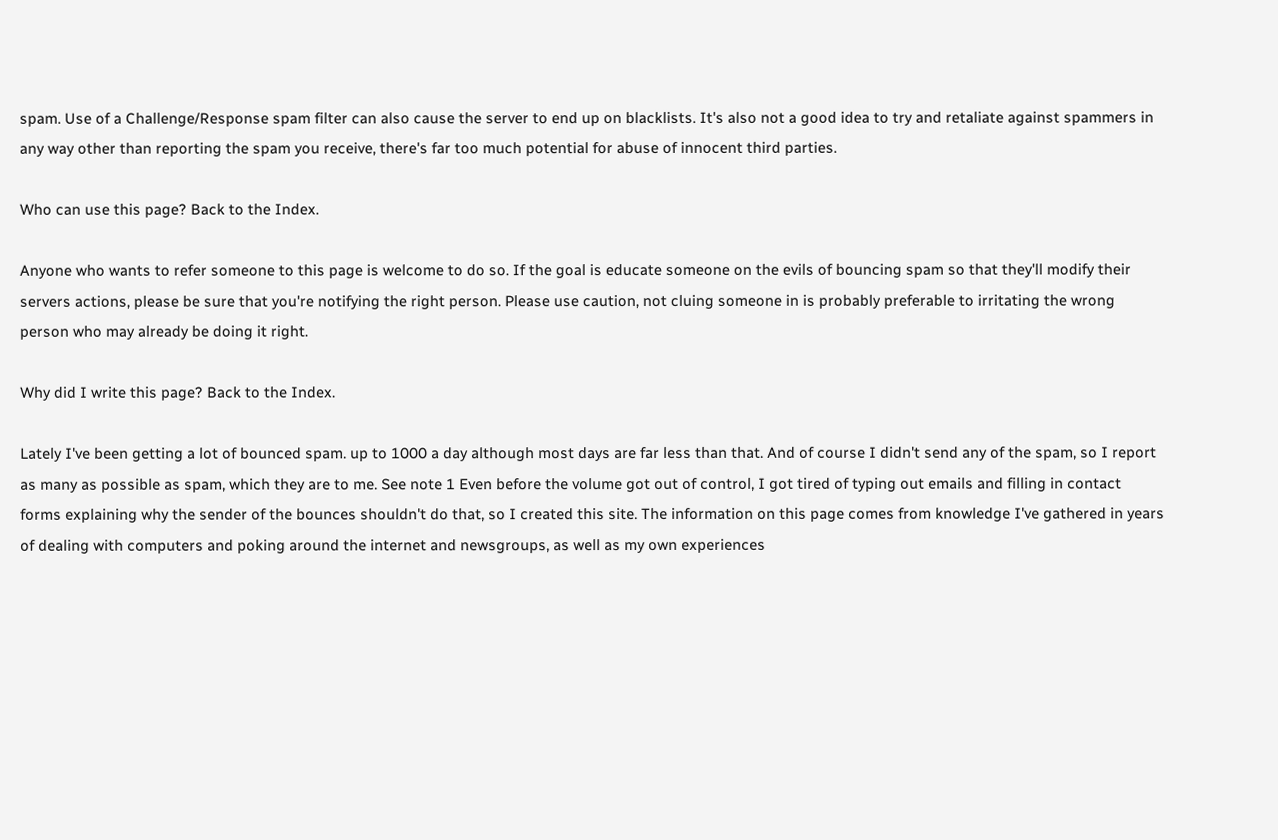spam. Use of a Challenge/Response spam filter can also cause the server to end up on blacklists. It's also not a good idea to try and retaliate against spammers in any way other than reporting the spam you receive, there's far too much potential for abuse of innocent third parties.

Who can use this page? Back to the Index.

Anyone who wants to refer someone to this page is welcome to do so. If the goal is educate someone on the evils of bouncing spam so that they'll modify their servers actions, please be sure that you're notifying the right person. Please use caution, not cluing someone in is probably preferable to irritating the wrong person who may already be doing it right.

Why did I write this page? Back to the Index.

Lately I've been getting a lot of bounced spam. up to 1000 a day although most days are far less than that. And of course I didn't send any of the spam, so I report as many as possible as spam, which they are to me. See note 1 Even before the volume got out of control, I got tired of typing out emails and filling in contact forms explaining why the sender of the bounces shouldn't do that, so I created this site. The information on this page comes from knowledge I've gathered in years of dealing with computers and poking around the internet and newsgroups, as well as my own experiences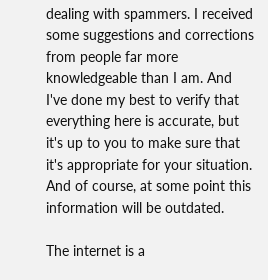dealing with spammers. I received some suggestions and corrections from people far more knowledgeable than I am. And I've done my best to verify that everything here is accurate, but it's up to you to make sure that it's appropriate for your situation. And of course, at some point this information will be outdated.

The internet is a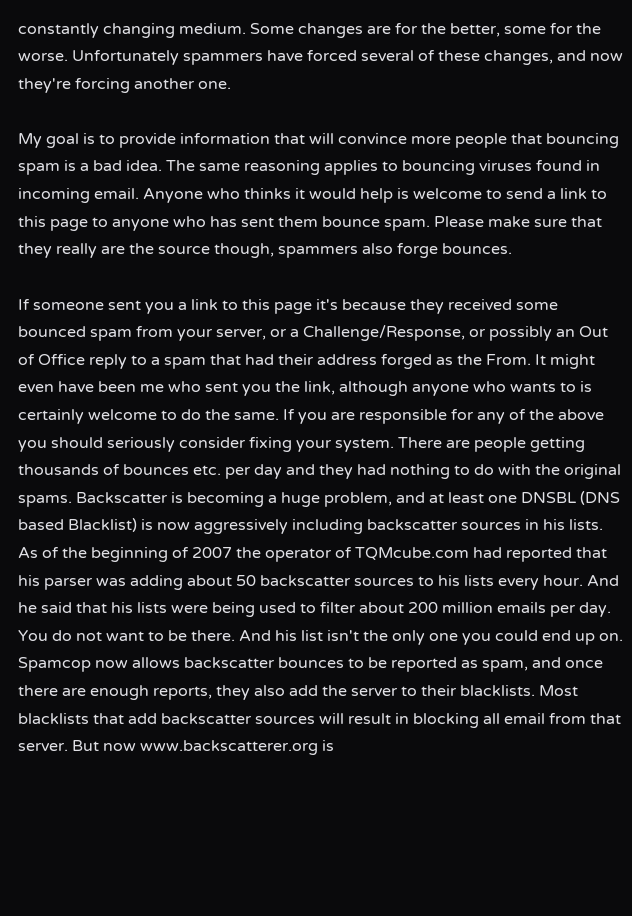constantly changing medium. Some changes are for the better, some for the worse. Unfortunately spammers have forced several of these changes, and now they're forcing another one.

My goal is to provide information that will convince more people that bouncing spam is a bad idea. The same reasoning applies to bouncing viruses found in incoming email. Anyone who thinks it would help is welcome to send a link to this page to anyone who has sent them bounce spam. Please make sure that they really are the source though, spammers also forge bounces.

If someone sent you a link to this page it's because they received some bounced spam from your server, or a Challenge/Response, or possibly an Out of Office reply to a spam that had their address forged as the From. It might even have been me who sent you the link, although anyone who wants to is certainly welcome to do the same. If you are responsible for any of the above you should seriously consider fixing your system. There are people getting thousands of bounces etc. per day and they had nothing to do with the original spams. Backscatter is becoming a huge problem, and at least one DNSBL (DNS based Blacklist) is now aggressively including backscatter sources in his lists. As of the beginning of 2007 the operator of TQMcube.com had reported that his parser was adding about 50 backscatter sources to his lists every hour. And he said that his lists were being used to filter about 200 million emails per day. You do not want to be there. And his list isn't the only one you could end up on. Spamcop now allows backscatter bounces to be reported as spam, and once there are enough reports, they also add the server to their blacklists. Most blacklists that add backscatter sources will result in blocking all email from that server. But now www.backscatterer.org is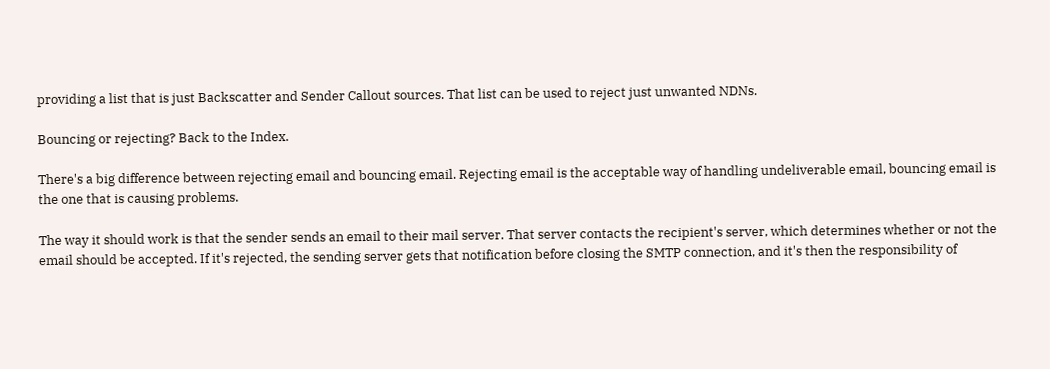providing a list that is just Backscatter and Sender Callout sources. That list can be used to reject just unwanted NDNs.

Bouncing or rejecting? Back to the Index.

There's a big difference between rejecting email and bouncing email. Rejecting email is the acceptable way of handling undeliverable email, bouncing email is the one that is causing problems.

The way it should work is that the sender sends an email to their mail server. That server contacts the recipient's server, which determines whether or not the email should be accepted. If it's rejected, the sending server gets that notification before closing the SMTP connection, and it's then the responsibility of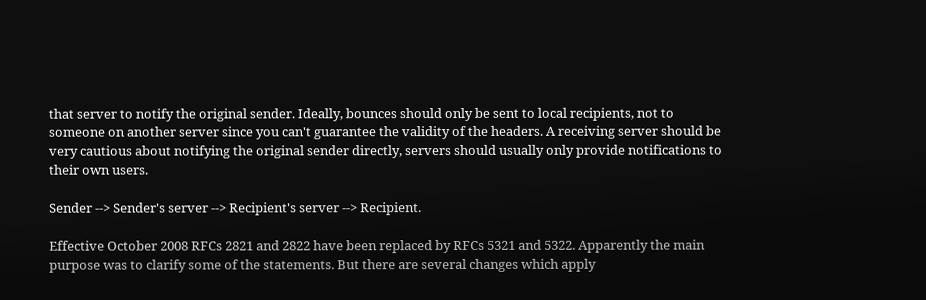that server to notify the original sender. Ideally, bounces should only be sent to local recipients, not to someone on another server since you can't guarantee the validity of the headers. A receiving server should be very cautious about notifying the original sender directly, servers should usually only provide notifications to their own users.

Sender --> Sender's server --> Recipient's server --> Recipient.

Effective October 2008 RFCs 2821 and 2822 have been replaced by RFCs 5321 and 5322. Apparently the main purpose was to clarify some of the statements. But there are several changes which apply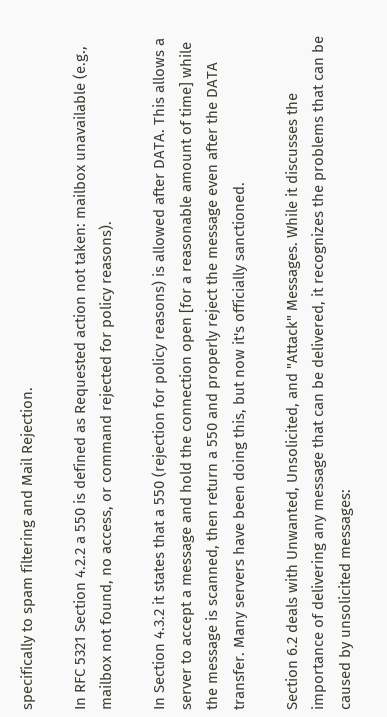specifically to spam filtering and Mail Rejection.

In RFC 5321 Section 4.2.2 a 550 is defined as Requested action not taken: mailbox unavailable (e.g., mailbox not found, no access, or command rejected for policy reasons).

In Section 4.3.2 it states that a 550 (rejection for policy reasons) is allowed after DATA. This allows a server to accept a message and hold the connection open [for a reasonable amount of time] while the message is scanned, then return a 550 and properly reject the message even after the DATA transfer. Many servers have been doing this, but now it's officially sanctioned.

Section 6.2 deals with Unwanted, Unsolicited, and "Attack" Messages. While it discusses the importance of delivering any message that can be delivered, it recognizes the problems that can be caused by unsolicited messages: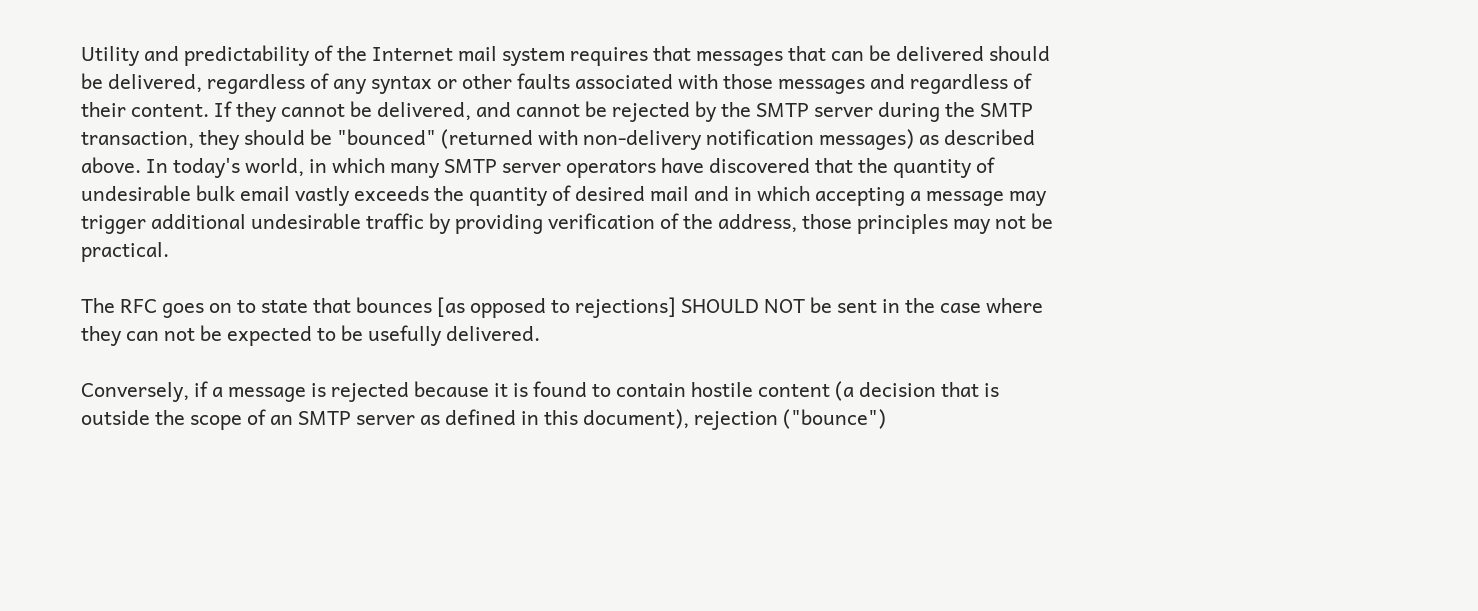Utility and predictability of the Internet mail system requires that messages that can be delivered should be delivered, regardless of any syntax or other faults associated with those messages and regardless of their content. If they cannot be delivered, and cannot be rejected by the SMTP server during the SMTP transaction, they should be "bounced" (returned with non-delivery notification messages) as described above. In today's world, in which many SMTP server operators have discovered that the quantity of undesirable bulk email vastly exceeds the quantity of desired mail and in which accepting a message may trigger additional undesirable traffic by providing verification of the address, those principles may not be practical.

The RFC goes on to state that bounces [as opposed to rejections] SHOULD NOT be sent in the case where they can not be expected to be usefully delivered.

Conversely, if a message is rejected because it is found to contain hostile content (a decision that is outside the scope of an SMTP server as defined in this document), rejection ("bounce")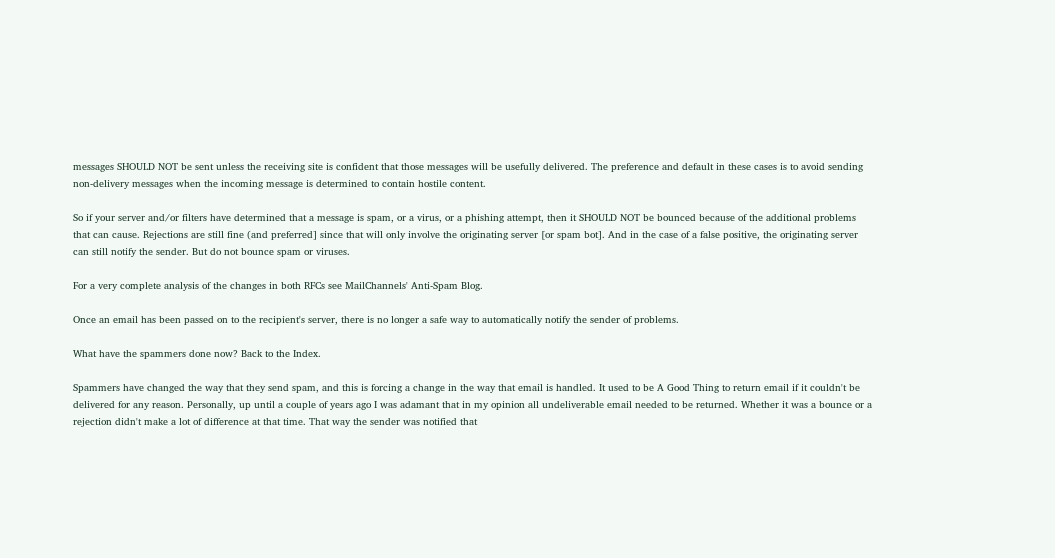messages SHOULD NOT be sent unless the receiving site is confident that those messages will be usefully delivered. The preference and default in these cases is to avoid sending non-delivery messages when the incoming message is determined to contain hostile content.

So if your server and/or filters have determined that a message is spam, or a virus, or a phishing attempt, then it SHOULD NOT be bounced because of the additional problems that can cause. Rejections are still fine (and preferred] since that will only involve the originating server [or spam bot]. And in the case of a false positive, the originating server can still notify the sender. But do not bounce spam or viruses.

For a very complete analysis of the changes in both RFCs see MailChannels' Anti-Spam Blog.

Once an email has been passed on to the recipient's server, there is no longer a safe way to automatically notify the sender of problems.

What have the spammers done now? Back to the Index.

Spammers have changed the way that they send spam, and this is forcing a change in the way that email is handled. It used to be A Good Thing to return email if it couldn't be delivered for any reason. Personally, up until a couple of years ago I was adamant that in my opinion all undeliverable email needed to be returned. Whether it was a bounce or a rejection didn't make a lot of difference at that time. That way the sender was notified that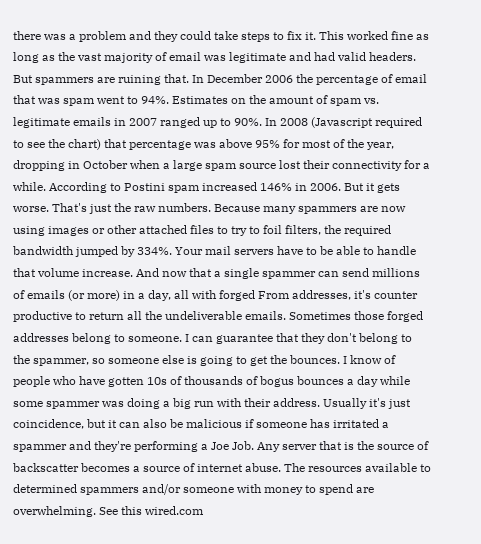there was a problem and they could take steps to fix it. This worked fine as long as the vast majority of email was legitimate and had valid headers. But spammers are ruining that. In December 2006 the percentage of email that was spam went to 94%. Estimates on the amount of spam vs. legitimate emails in 2007 ranged up to 90%. In 2008 (Javascript required to see the chart) that percentage was above 95% for most of the year, dropping in October when a large spam source lost their connectivity for a while. According to Postini spam increased 146% in 2006. But it gets worse. That's just the raw numbers. Because many spammers are now using images or other attached files to try to foil filters, the required bandwidth jumped by 334%. Your mail servers have to be able to handle that volume increase. And now that a single spammer can send millions of emails (or more) in a day, all with forged From addresses, it's counter productive to return all the undeliverable emails. Sometimes those forged addresses belong to someone. I can guarantee that they don't belong to the spammer, so someone else is going to get the bounces. I know of people who have gotten 10s of thousands of bogus bounces a day while some spammer was doing a big run with their address. Usually it's just coincidence, but it can also be malicious if someone has irritated a spammer and they're performing a Joe Job. Any server that is the source of backscatter becomes a source of internet abuse. The resources available to determined spammers and/or someone with money to spend are overwhelming. See this wired.com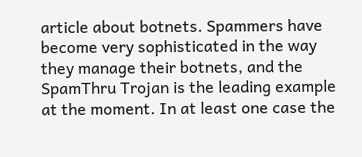article about botnets. Spammers have become very sophisticated in the way they manage their botnets, and the SpamThru Trojan is the leading example at the moment. In at least one case the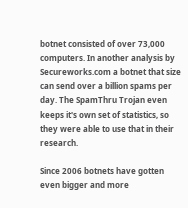botnet consisted of over 73,000 computers. In another analysis by Secureworks.com a botnet that size can send over a billion spams per day. The SpamThru Trojan even keeps it's own set of statistics, so they were able to use that in their research.

Since 2006 botnets have gotten even bigger and more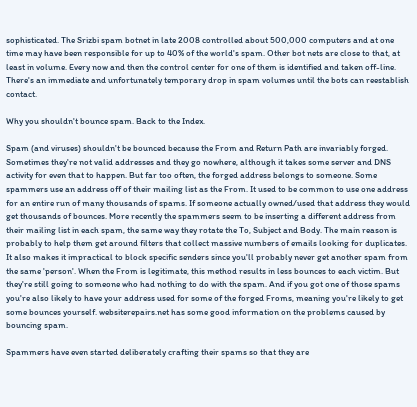sophisticated. The Srizbi spam botnet in late 2008 controlled about 500,000 computers and at one time may have been responsible for up to 40% of the world's spam. Other bot nets are close to that, at least in volume. Every now and then the control center for one of them is identified and taken off-line. There's an immediate and unfortunately temporary drop in spam volumes until the bots can reestablish contact.

Why you shouldn't bounce spam. Back to the Index.

Spam (and viruses) shouldn't be bounced because the From and Return Path are invariably forged. Sometimes they're not valid addresses and they go nowhere, although it takes some server and DNS activity for even that to happen. But far too often, the forged address belongs to someone. Some spammers use an address off of their mailing list as the From. It used to be common to use one address for an entire run of many thousands of spams. If someone actually owned/used that address they would get thousands of bounces. More recently the spammers seem to be inserting a different address from their mailing list in each spam, the same way they rotate the To, Subject and Body. The main reason is probably to help them get around filters that collect massive numbers of emails looking for duplicates. It also makes it impractical to block specific senders since you'll probably never get another spam from the same 'person'. When the From is legitimate, this method results in less bounces to each victim. But they're still going to someone who had nothing to do with the spam. And if you got one of those spams you're also likely to have your address used for some of the forged Froms, meaning you're likely to get some bounces yourself. websiterepairs.net has some good information on the problems caused by bouncing spam.

Spammers have even started deliberately crafting their spams so that they are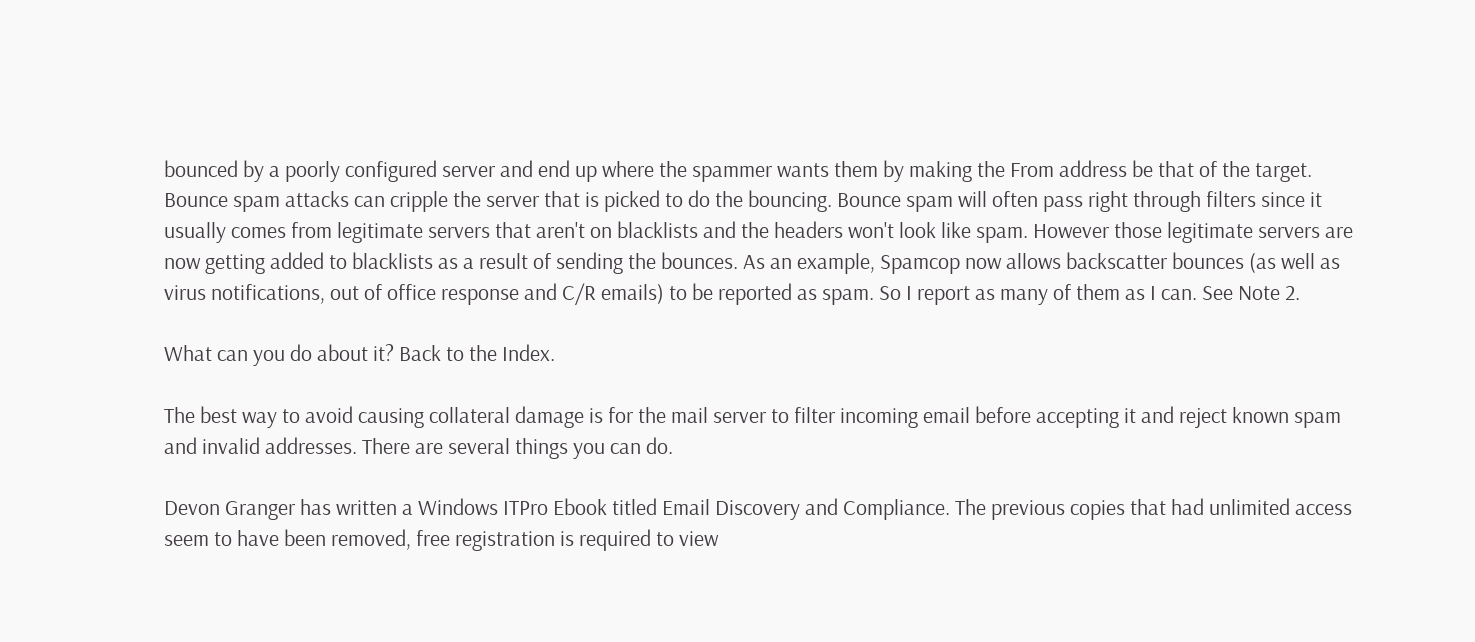bounced by a poorly configured server and end up where the spammer wants them by making the From address be that of the target. Bounce spam attacks can cripple the server that is picked to do the bouncing. Bounce spam will often pass right through filters since it usually comes from legitimate servers that aren't on blacklists and the headers won't look like spam. However those legitimate servers are now getting added to blacklists as a result of sending the bounces. As an example, Spamcop now allows backscatter bounces (as well as virus notifications, out of office response and C/R emails) to be reported as spam. So I report as many of them as I can. See Note 2.

What can you do about it? Back to the Index.

The best way to avoid causing collateral damage is for the mail server to filter incoming email before accepting it and reject known spam and invalid addresses. There are several things you can do.

Devon Granger has written a Windows ITPro Ebook titled Email Discovery and Compliance. The previous copies that had unlimited access seem to have been removed, free registration is required to view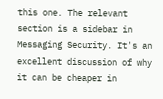this one. The relevant section is a sidebar in Messaging Security. It's an excellent discussion of why it can be cheaper in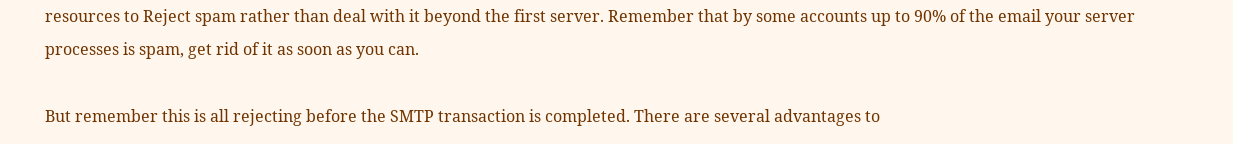resources to Reject spam rather than deal with it beyond the first server. Remember that by some accounts up to 90% of the email your server processes is spam, get rid of it as soon as you can.

But remember this is all rejecting before the SMTP transaction is completed. There are several advantages to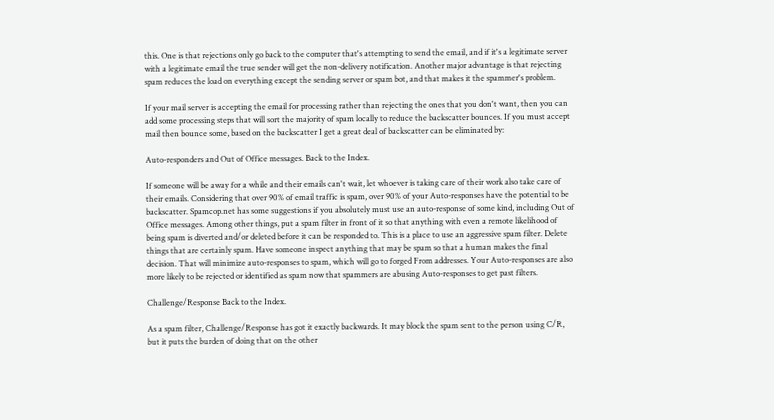this. One is that rejections only go back to the computer that's attempting to send the email, and if it's a legitimate server with a legitimate email the true sender will get the non-delivery notification. Another major advantage is that rejecting spam reduces the load on everything except the sending server or spam bot, and that makes it the spammer's problem.

If your mail server is accepting the email for processing rather than rejecting the ones that you don't want, then you can add some processing steps that will sort the majority of spam locally to reduce the backscatter bounces. If you must accept mail then bounce some, based on the backscatter I get a great deal of backscatter can be eliminated by:

Auto-responders and Out of Office messages. Back to the Index.

If someone will be away for a while and their emails can't wait, let whoever is taking care of their work also take care of their emails. Considering that over 90% of email traffic is spam, over 90% of your Auto-responses have the potential to be backscatter. Spamcop.net has some suggestions if you absolutely must use an auto-response of some kind, including Out of Office messages. Among other things, put a spam filter in front of it so that anything with even a remote likelihood of being spam is diverted and/or deleted before it can be responded to. This is a place to use an aggressive spam filter. Delete things that are certainly spam. Have someone inspect anything that may be spam so that a human makes the final decision. That will minimize auto-responses to spam, which will go to forged From addresses. Your Auto-responses are also more likely to be rejected or identified as spam now that spammers are abusing Auto-responses to get past filters.

Challenge/Response Back to the Index.

As a spam filter, Challenge/Response has got it exactly backwards. It may block the spam sent to the person using C/R, but it puts the burden of doing that on the other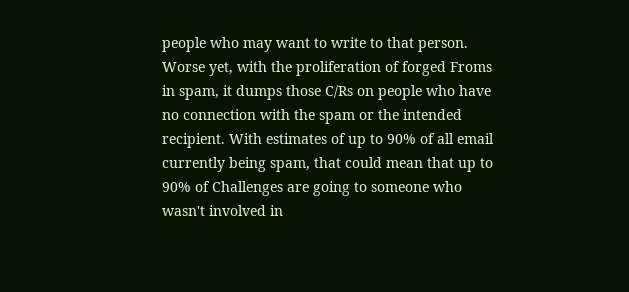people who may want to write to that person. Worse yet, with the proliferation of forged Froms in spam, it dumps those C/Rs on people who have no connection with the spam or the intended recipient. With estimates of up to 90% of all email currently being spam, that could mean that up to 90% of Challenges are going to someone who wasn't involved in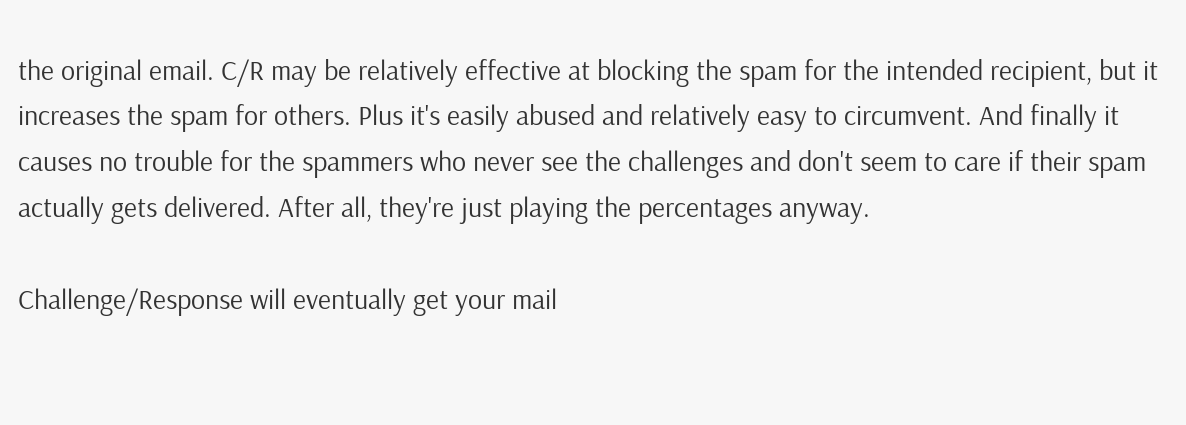the original email. C/R may be relatively effective at blocking the spam for the intended recipient, but it increases the spam for others. Plus it's easily abused and relatively easy to circumvent. And finally it causes no trouble for the spammers who never see the challenges and don't seem to care if their spam actually gets delivered. After all, they're just playing the percentages anyway.

Challenge/Response will eventually get your mail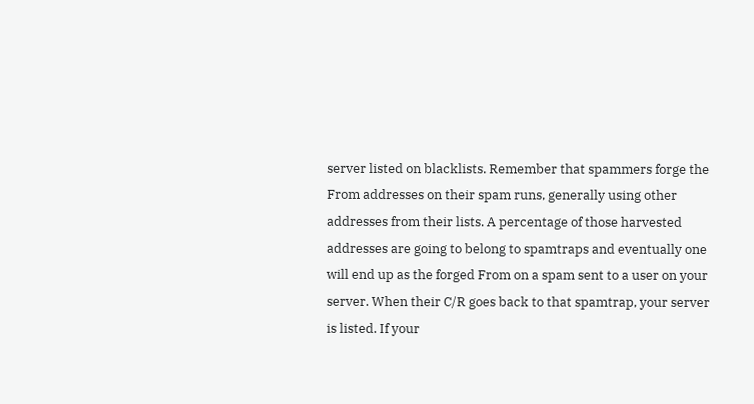server listed on blacklists. Remember that spammers forge the From addresses on their spam runs, generally using other addresses from their lists. A percentage of those harvested addresses are going to belong to spamtraps and eventually one will end up as the forged From on a spam sent to a user on your server. When their C/R goes back to that spamtrap, your server is listed. If your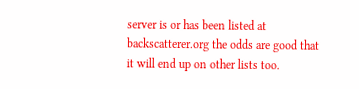server is or has been listed at backscatterer.org the odds are good that it will end up on other lists too.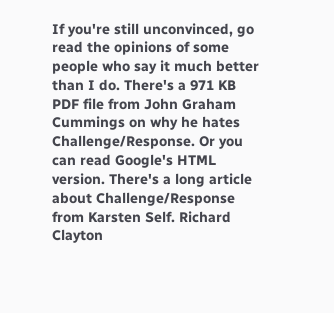If you're still unconvinced, go read the opinions of some people who say it much better than I do. There's a 971 KB PDF file from John Graham Cummings on why he hates Challenge/Response. Or you can read Google's HTML version. There's a long article about Challenge/Response from Karsten Self. Richard Clayton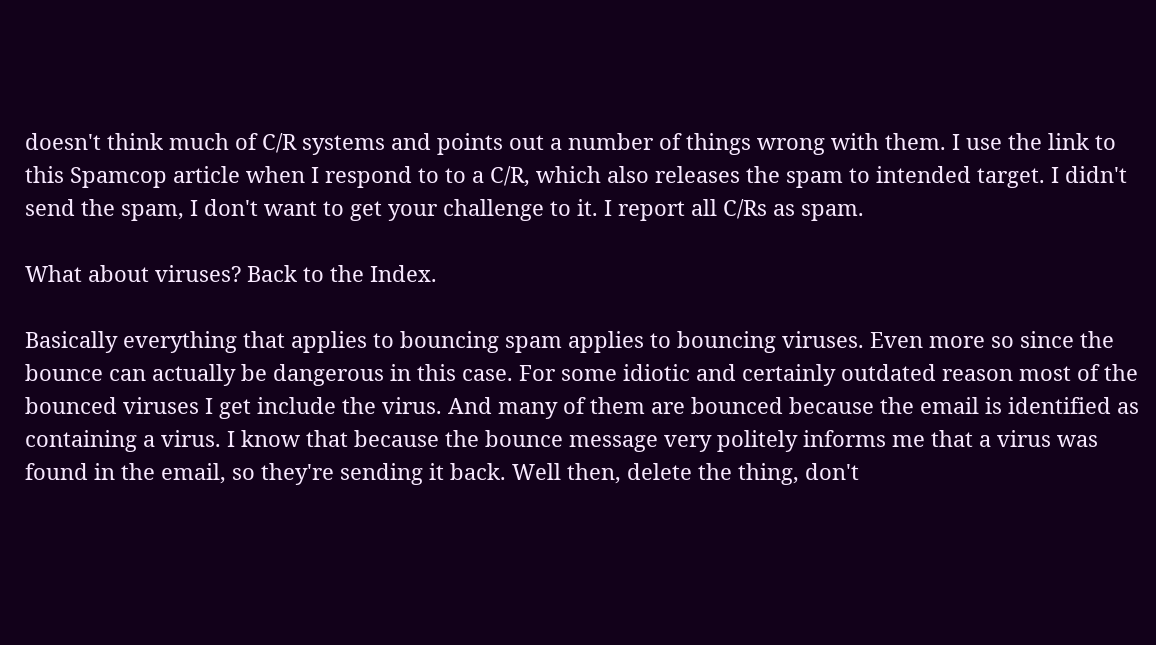doesn't think much of C/R systems and points out a number of things wrong with them. I use the link to this Spamcop article when I respond to to a C/R, which also releases the spam to intended target. I didn't send the spam, I don't want to get your challenge to it. I report all C/Rs as spam.

What about viruses? Back to the Index.

Basically everything that applies to bouncing spam applies to bouncing viruses. Even more so since the bounce can actually be dangerous in this case. For some idiotic and certainly outdated reason most of the bounced viruses I get include the virus. And many of them are bounced because the email is identified as containing a virus. I know that because the bounce message very politely informs me that a virus was found in the email, so they're sending it back. Well then, delete the thing, don't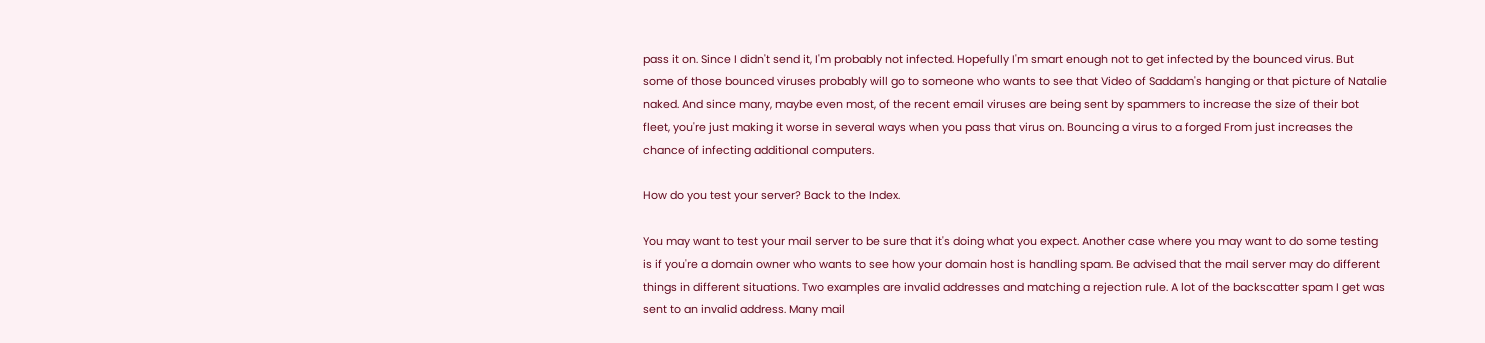pass it on. Since I didn't send it, I'm probably not infected. Hopefully I'm smart enough not to get infected by the bounced virus. But some of those bounced viruses probably will go to someone who wants to see that Video of Saddam's hanging or that picture of Natalie naked. And since many, maybe even most, of the recent email viruses are being sent by spammers to increase the size of their bot fleet, you're just making it worse in several ways when you pass that virus on. Bouncing a virus to a forged From just increases the chance of infecting additional computers.

How do you test your server? Back to the Index.

You may want to test your mail server to be sure that it's doing what you expect. Another case where you may want to do some testing is if you're a domain owner who wants to see how your domain host is handling spam. Be advised that the mail server may do different things in different situations. Two examples are invalid addresses and matching a rejection rule. A lot of the backscatter spam I get was sent to an invalid address. Many mail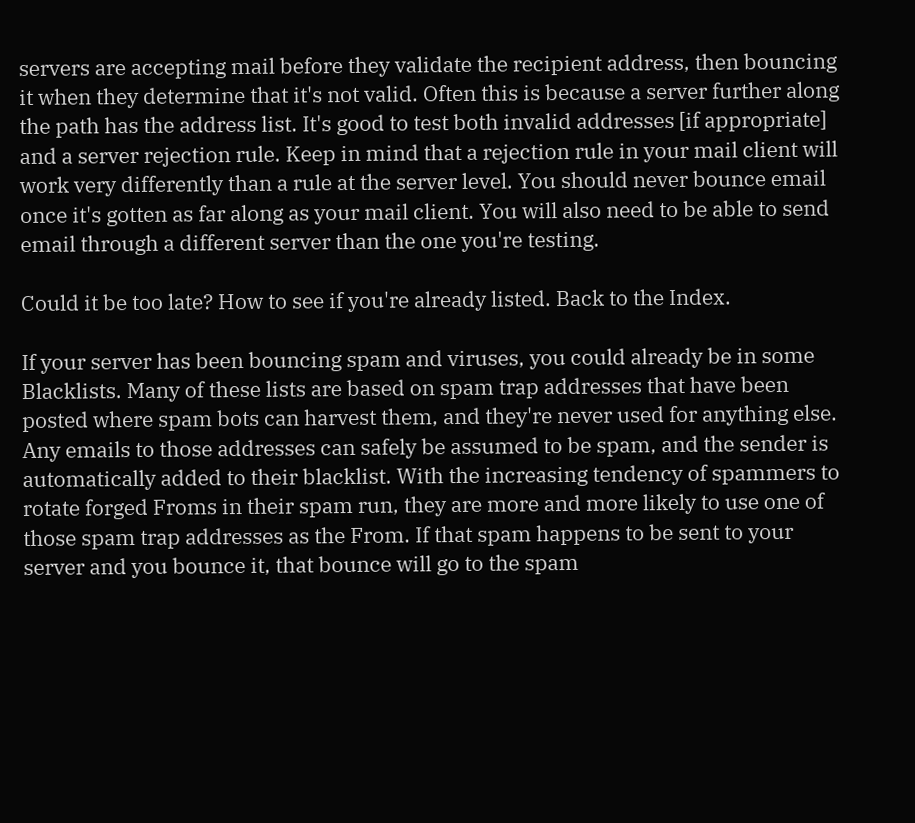servers are accepting mail before they validate the recipient address, then bouncing it when they determine that it's not valid. Often this is because a server further along the path has the address list. It's good to test both invalid addresses [if appropriate] and a server rejection rule. Keep in mind that a rejection rule in your mail client will work very differently than a rule at the server level. You should never bounce email once it's gotten as far along as your mail client. You will also need to be able to send email through a different server than the one you're testing.

Could it be too late? How to see if you're already listed. Back to the Index.

If your server has been bouncing spam and viruses, you could already be in some Blacklists. Many of these lists are based on spam trap addresses that have been posted where spam bots can harvest them, and they're never used for anything else. Any emails to those addresses can safely be assumed to be spam, and the sender is automatically added to their blacklist. With the increasing tendency of spammers to rotate forged Froms in their spam run, they are more and more likely to use one of those spam trap addresses as the From. If that spam happens to be sent to your server and you bounce it, that bounce will go to the spam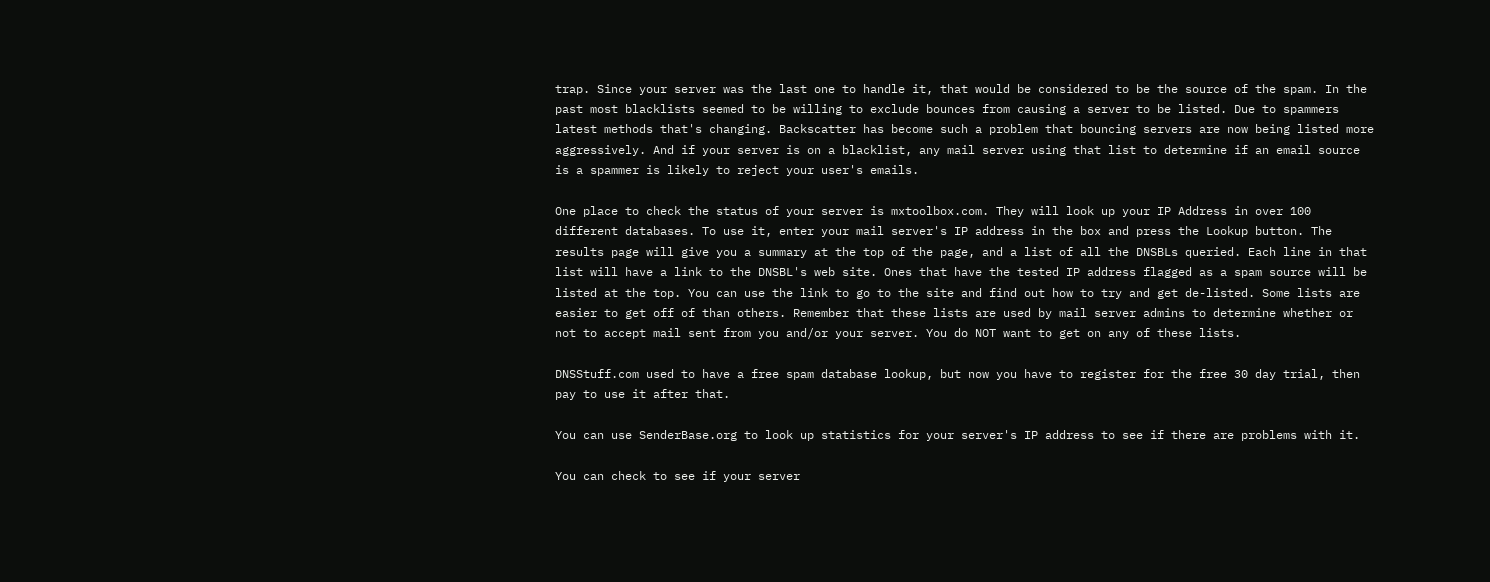trap. Since your server was the last one to handle it, that would be considered to be the source of the spam. In the past most blacklists seemed to be willing to exclude bounces from causing a server to be listed. Due to spammers latest methods that's changing. Backscatter has become such a problem that bouncing servers are now being listed more aggressively. And if your server is on a blacklist, any mail server using that list to determine if an email source is a spammer is likely to reject your user's emails.

One place to check the status of your server is mxtoolbox.com. They will look up your IP Address in over 100 different databases. To use it, enter your mail server's IP address in the box and press the Lookup button. The results page will give you a summary at the top of the page, and a list of all the DNSBLs queried. Each line in that list will have a link to the DNSBL's web site. Ones that have the tested IP address flagged as a spam source will be listed at the top. You can use the link to go to the site and find out how to try and get de-listed. Some lists are easier to get off of than others. Remember that these lists are used by mail server admins to determine whether or not to accept mail sent from you and/or your server. You do NOT want to get on any of these lists.

DNSStuff.com used to have a free spam database lookup, but now you have to register for the free 30 day trial, then pay to use it after that.

You can use SenderBase.org to look up statistics for your server's IP address to see if there are problems with it.

You can check to see if your server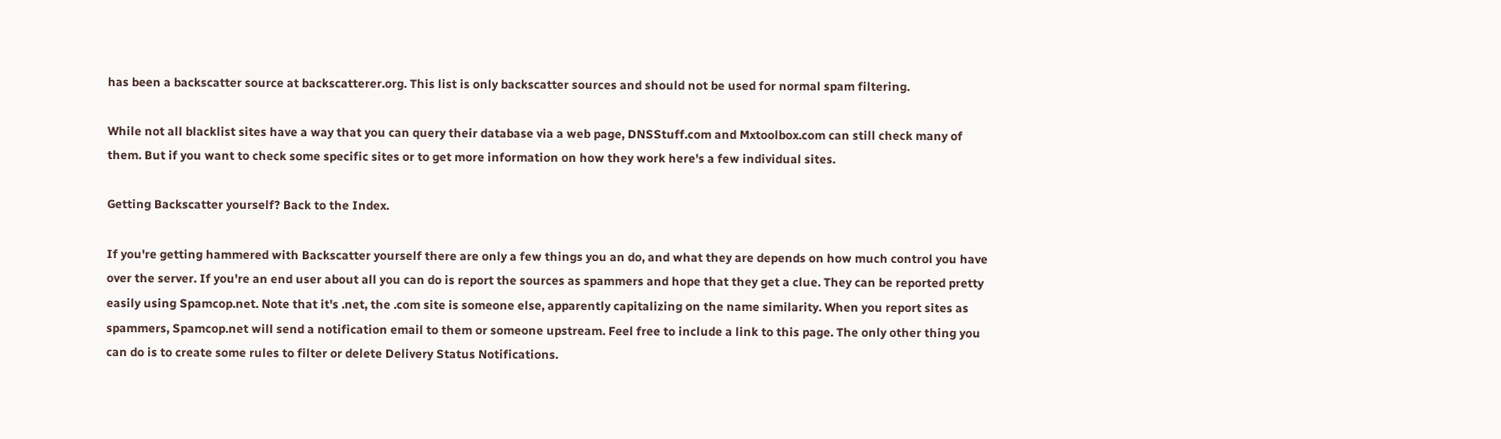has been a backscatter source at backscatterer.org. This list is only backscatter sources and should not be used for normal spam filtering.

While not all blacklist sites have a way that you can query their database via a web page, DNSStuff.com and Mxtoolbox.com can still check many of them. But if you want to check some specific sites or to get more information on how they work here's a few individual sites.

Getting Backscatter yourself? Back to the Index.

If you're getting hammered with Backscatter yourself there are only a few things you an do, and what they are depends on how much control you have over the server. If you're an end user about all you can do is report the sources as spammers and hope that they get a clue. They can be reported pretty easily using Spamcop.net. Note that it's .net, the .com site is someone else, apparently capitalizing on the name similarity. When you report sites as spammers, Spamcop.net will send a notification email to them or someone upstream. Feel free to include a link to this page. The only other thing you can do is to create some rules to filter or delete Delivery Status Notifications.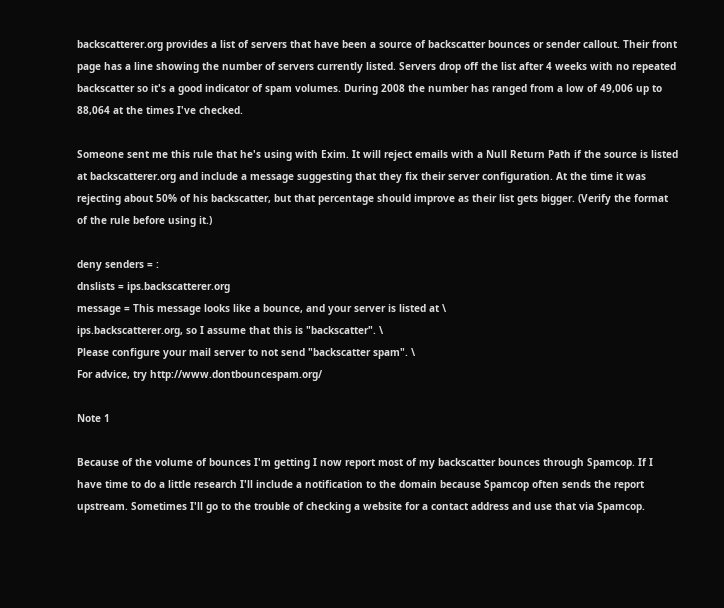backscatterer.org provides a list of servers that have been a source of backscatter bounces or sender callout. Their front page has a line showing the number of servers currently listed. Servers drop off the list after 4 weeks with no repeated backscatter so it's a good indicator of spam volumes. During 2008 the number has ranged from a low of 49,006 up to 88,064 at the times I've checked.

Someone sent me this rule that he's using with Exim. It will reject emails with a Null Return Path if the source is listed at backscatterer.org and include a message suggesting that they fix their server configuration. At the time it was rejecting about 50% of his backscatter, but that percentage should improve as their list gets bigger. (Verify the format of the rule before using it.)

deny senders = :
dnslists = ips.backscatterer.org
message = This message looks like a bounce, and your server is listed at \
ips.backscatterer.org, so I assume that this is "backscatter". \
Please configure your mail server to not send "backscatter spam". \
For advice, try http://www.dontbouncespam.org/

Note 1

Because of the volume of bounces I'm getting I now report most of my backscatter bounces through Spamcop. If I have time to do a little research I'll include a notification to the domain because Spamcop often sends the report upstream. Sometimes I'll go to the trouble of checking a website for a contact address and use that via Spamcop.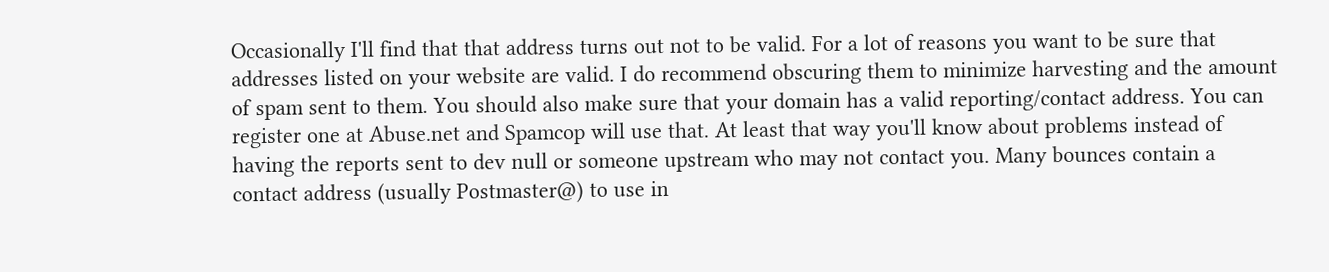Occasionally I'll find that that address turns out not to be valid. For a lot of reasons you want to be sure that addresses listed on your website are valid. I do recommend obscuring them to minimize harvesting and the amount of spam sent to them. You should also make sure that your domain has a valid reporting/contact address. You can register one at Abuse.net and Spamcop will use that. At least that way you'll know about problems instead of having the reports sent to dev null or someone upstream who may not contact you. Many bounces contain a contact address (usually Postmaster@) to use in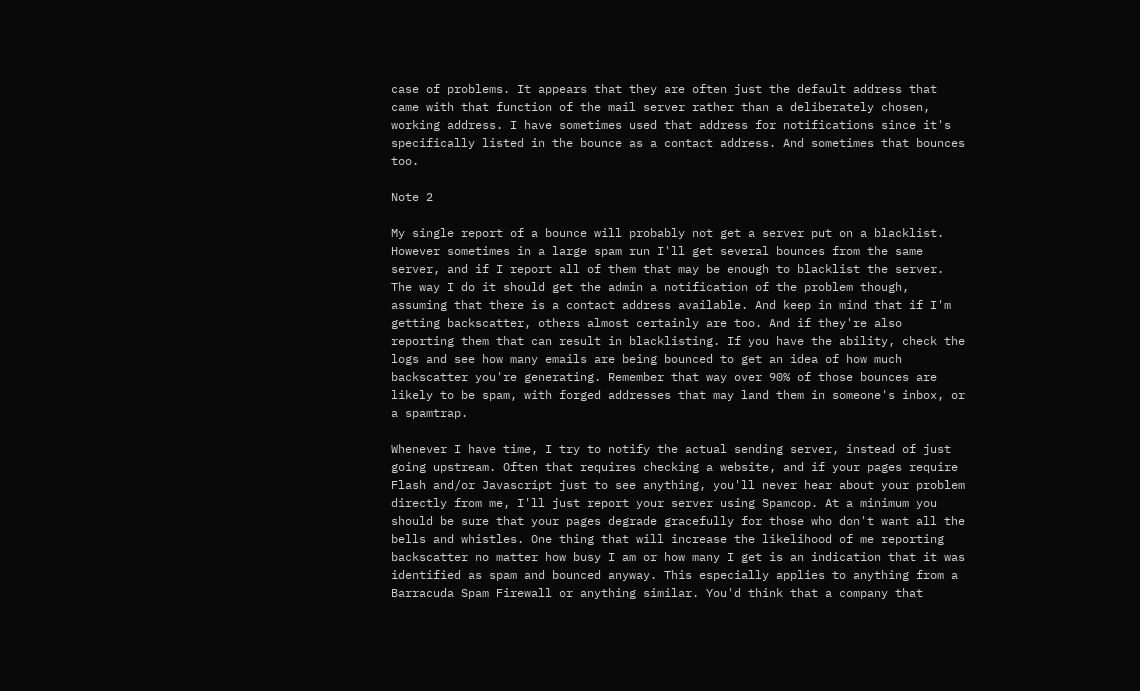case of problems. It appears that they are often just the default address that came with that function of the mail server rather than a deliberately chosen, working address. I have sometimes used that address for notifications since it's specifically listed in the bounce as a contact address. And sometimes that bounces too.

Note 2

My single report of a bounce will probably not get a server put on a blacklist. However sometimes in a large spam run I'll get several bounces from the same server, and if I report all of them that may be enough to blacklist the server. The way I do it should get the admin a notification of the problem though, assuming that there is a contact address available. And keep in mind that if I'm getting backscatter, others almost certainly are too. And if they're also reporting them that can result in blacklisting. If you have the ability, check the logs and see how many emails are being bounced to get an idea of how much backscatter you're generating. Remember that way over 90% of those bounces are likely to be spam, with forged addresses that may land them in someone's inbox, or a spamtrap.

Whenever I have time, I try to notify the actual sending server, instead of just going upstream. Often that requires checking a website, and if your pages require Flash and/or Javascript just to see anything, you'll never hear about your problem directly from me, I'll just report your server using Spamcop. At a minimum you should be sure that your pages degrade gracefully for those who don't want all the bells and whistles. One thing that will increase the likelihood of me reporting backscatter no matter how busy I am or how many I get is an indication that it was identified as spam and bounced anyway. This especially applies to anything from a Barracuda Spam Firewall or anything similar. You'd think that a company that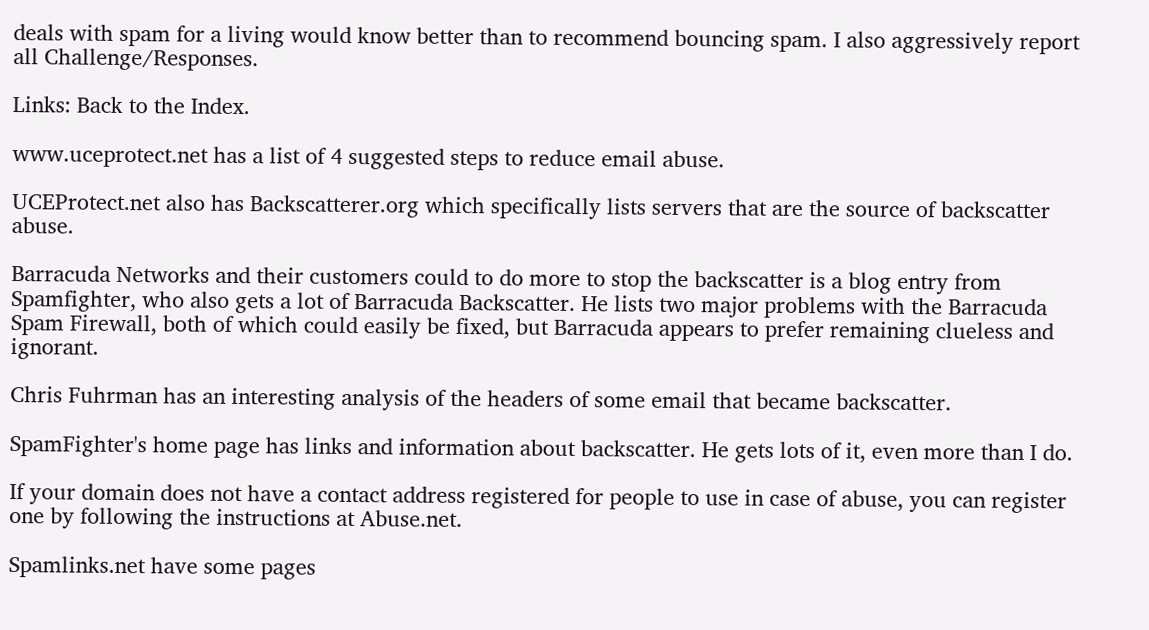deals with spam for a living would know better than to recommend bouncing spam. I also aggressively report all Challenge/Responses.

Links: Back to the Index.

www.uceprotect.net has a list of 4 suggested steps to reduce email abuse.

UCEProtect.net also has Backscatterer.org which specifically lists servers that are the source of backscatter abuse.

Barracuda Networks and their customers could to do more to stop the backscatter is a blog entry from Spamfighter, who also gets a lot of Barracuda Backscatter. He lists two major problems with the Barracuda Spam Firewall, both of which could easily be fixed, but Barracuda appears to prefer remaining clueless and ignorant.

Chris Fuhrman has an interesting analysis of the headers of some email that became backscatter.

SpamFighter's home page has links and information about backscatter. He gets lots of it, even more than I do.

If your domain does not have a contact address registered for people to use in case of abuse, you can register one by following the instructions at Abuse.net.

Spamlinks.net have some pages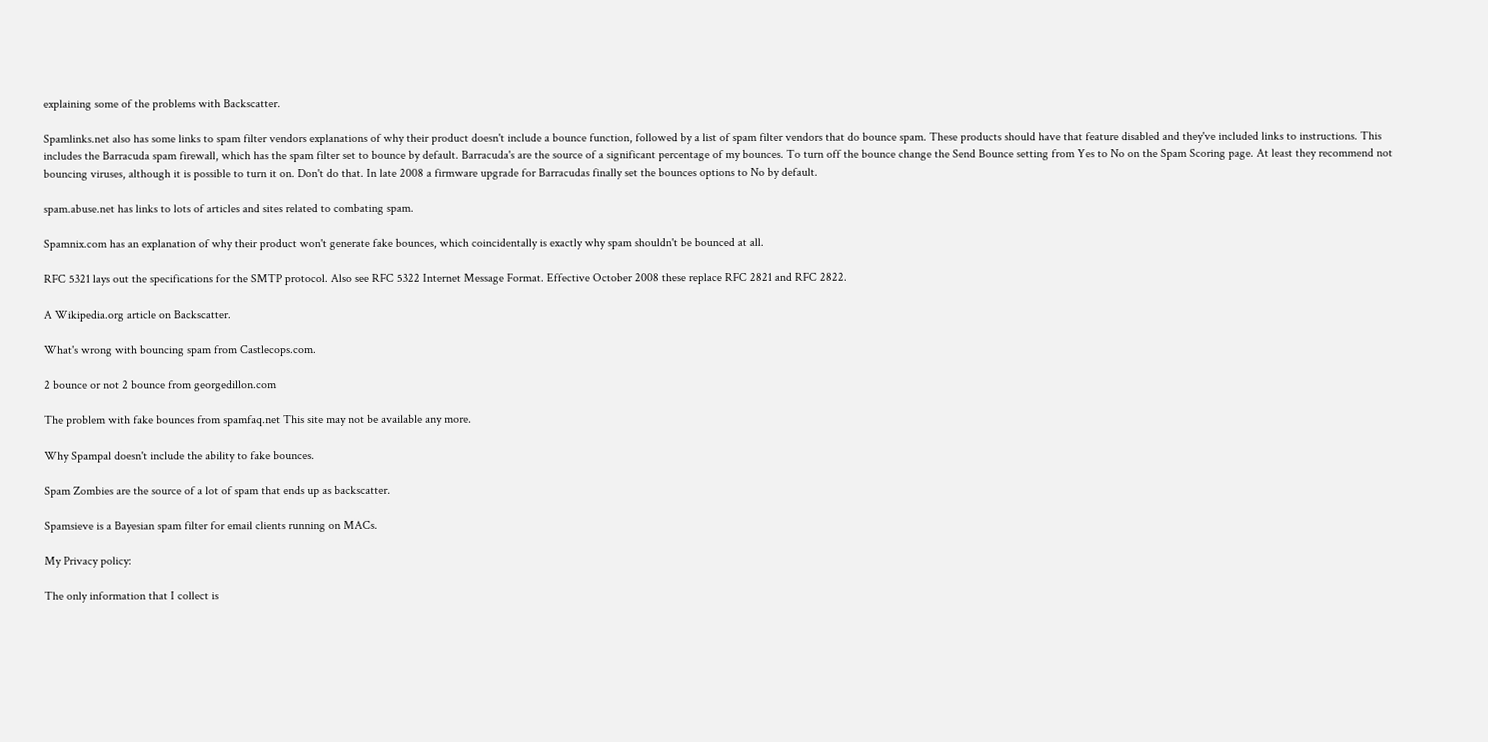explaining some of the problems with Backscatter.

Spamlinks.net also has some links to spam filter vendors explanations of why their product doesn't include a bounce function, followed by a list of spam filter vendors that do bounce spam. These products should have that feature disabled and they've included links to instructions. This includes the Barracuda spam firewall, which has the spam filter set to bounce by default. Barracuda's are the source of a significant percentage of my bounces. To turn off the bounce change the Send Bounce setting from Yes to No on the Spam Scoring page. At least they recommend not bouncing viruses, although it is possible to turn it on. Don't do that. In late 2008 a firmware upgrade for Barracudas finally set the bounces options to No by default.

spam.abuse.net has links to lots of articles and sites related to combating spam.

Spamnix.com has an explanation of why their product won't generate fake bounces, which coincidentally is exactly why spam shouldn't be bounced at all.

RFC 5321 lays out the specifications for the SMTP protocol. Also see RFC 5322 Internet Message Format. Effective October 2008 these replace RFC 2821 and RFC 2822.

A Wikipedia.org article on Backscatter.

What's wrong with bouncing spam from Castlecops.com.

2 bounce or not 2 bounce from georgedillon.com

The problem with fake bounces from spamfaq.net This site may not be available any more.

Why Spampal doesn't include the ability to fake bounces.

Spam Zombies are the source of a lot of spam that ends up as backscatter.

Spamsieve is a Bayesian spam filter for email clients running on MACs.

My Privacy policy:

The only information that I collect is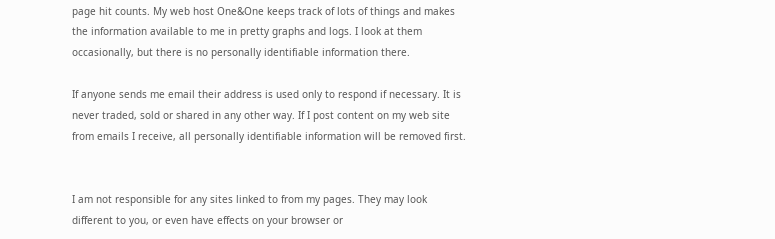page hit counts. My web host One&One keeps track of lots of things and makes the information available to me in pretty graphs and logs. I look at them occasionally, but there is no personally identifiable information there.

If anyone sends me email their address is used only to respond if necessary. It is never traded, sold or shared in any other way. If I post content on my web site from emails I receive, all personally identifiable information will be removed first.


I am not responsible for any sites linked to from my pages. They may look different to you, or even have effects on your browser or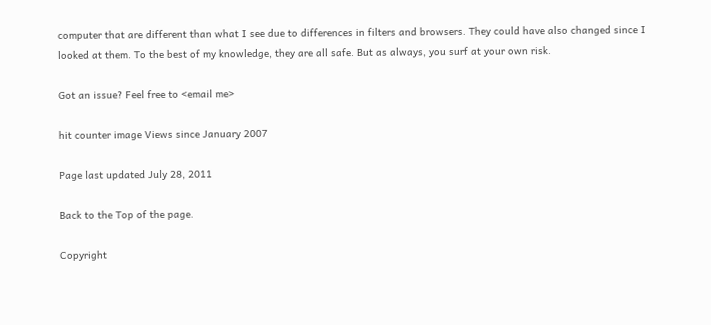computer that are different than what I see due to differences in filters and browsers. They could have also changed since I looked at them. To the best of my knowledge, they are all safe. But as always, you surf at your own risk.

Got an issue? Feel free to <email me>

hit counter image Views since January 2007

Page last updated July 28, 2011

Back to the Top of the page.

Copyright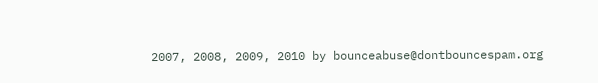2007, 2008, 2009, 2010 by bounceabuse@dontbouncespam.org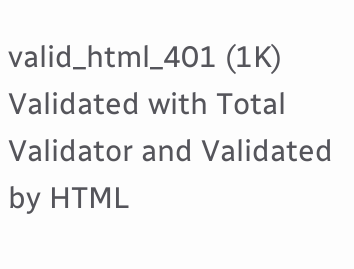valid_html_401 (1K) Validated with Total Validator and Validated by HTML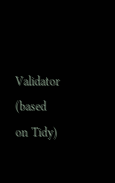Validator (based on Tidy)